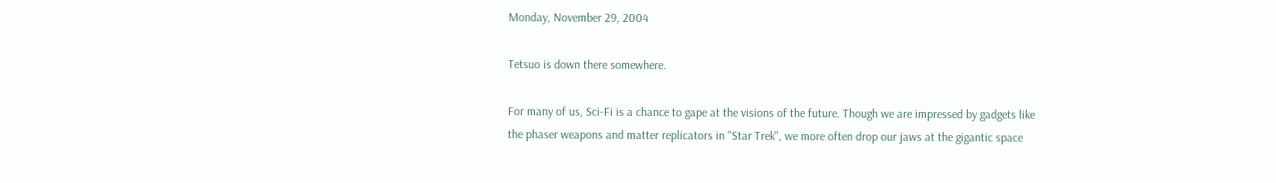Monday, November 29, 2004

Tetsuo is down there somewhere.

For many of us, Sci-Fi is a chance to gape at the visions of the future. Though we are impressed by gadgets like the phaser weapons and matter replicators in "Star Trek", we more often drop our jaws at the gigantic space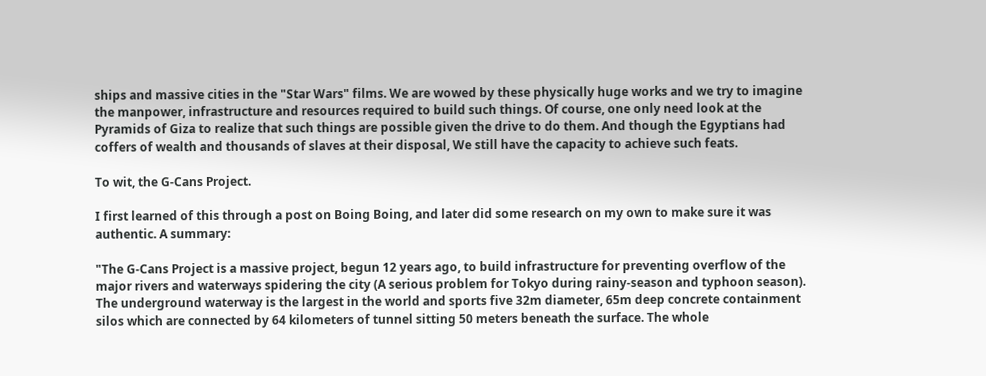ships and massive cities in the "Star Wars" films. We are wowed by these physically huge works and we try to imagine the manpower, infrastructure and resources required to build such things. Of course, one only need look at the Pyramids of Giza to realize that such things are possible given the drive to do them. And though the Egyptians had coffers of wealth and thousands of slaves at their disposal, We still have the capacity to achieve such feats.

To wit, the G-Cans Project.

I first learned of this through a post on Boing Boing, and later did some research on my own to make sure it was authentic. A summary:

"The G-Cans Project is a massive project, begun 12 years ago, to build infrastructure for preventing overflow of the major rivers and waterways spidering the city (A serious problem for Tokyo during rainy-season and typhoon season). The underground waterway is the largest in the world and sports five 32m diameter, 65m deep concrete containment silos which are connected by 64 kilometers of tunnel sitting 50 meters beneath the surface. The whole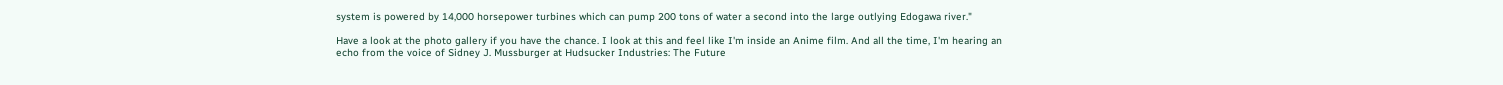system is powered by 14,000 horsepower turbines which can pump 200 tons of water a second into the large outlying Edogawa river."

Have a look at the photo gallery if you have the chance. I look at this and feel like I'm inside an Anime film. And all the time, I'm hearing an echo from the voice of Sidney J. Mussburger at Hudsucker Industries: The Future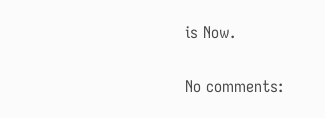is Now.

No comments: